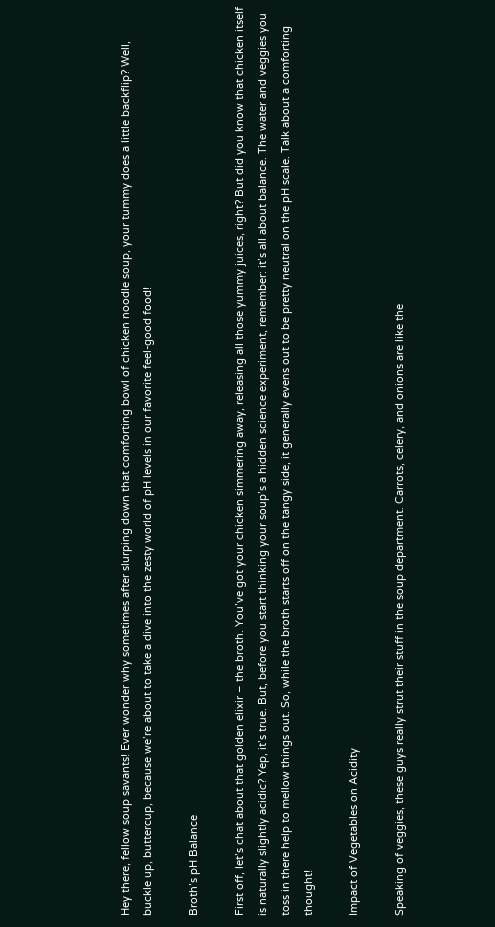Hey there, fellow soup savants! Ever wonder why sometimes after slurping down that comforting bowl of chicken noodle soup, your tummy does a little backflip? Well, buckle up, buttercup, because we’re about to take a dive into the zesty world of pH levels in our favorite feel-good food!

Broth’s pH Balance

First off, let’s chat about that golden elixir – the broth. You’ve got your chicken simmering away, releasing all those yummy juices, right? But did you know that chicken itself is naturally slightly acidic? Yep, it’s true. But, before you start thinking your soup’s a hidden science experiment, remember: it’s all about balance. The water and veggies you toss in there help to mellow things out. So, while the broth starts off on the tangy side, it generally evens out to be pretty neutral on the pH scale. Talk about a comforting thought!

Impact of Vegetables on Acidity

Speaking of veggies, these guys really strut their stuff in the soup department. Carrots, celery, and onions are like the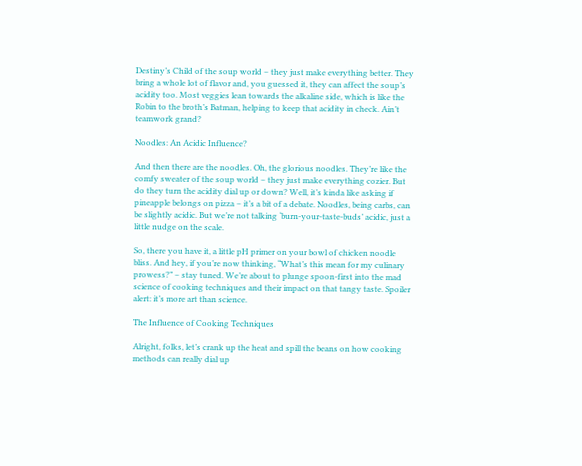Destiny’s Child of the soup world – they just make everything better. They bring a whole lot of flavor and, you guessed it, they can affect the soup’s acidity too. Most veggies lean towards the alkaline side, which is like the Robin to the broth’s Batman, helping to keep that acidity in check. Ain’t teamwork grand?

Noodles: An Acidic Influence?

And then there are the noodles. Oh, the glorious noodles. They’re like the comfy sweater of the soup world – they just make everything cozier. But do they turn the acidity dial up or down? Well, it’s kinda like asking if pineapple belongs on pizza – it’s a bit of a debate. Noodles, being carbs, can be slightly acidic. But we’re not talking ‘burn-your-taste-buds’ acidic, just a little nudge on the scale.

So, there you have it, a little pH primer on your bowl of chicken noodle bliss. And hey, if you’re now thinking, “What’s this mean for my culinary prowess?” – stay tuned. We’re about to plunge spoon-first into the mad science of cooking techniques and their impact on that tangy taste. Spoiler alert: it’s more art than science.

The Influence of Cooking Techniques

Alright, folks, let’s crank up the heat and spill the beans on how cooking methods can really dial up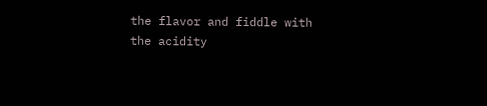the flavor and fiddle with the acidity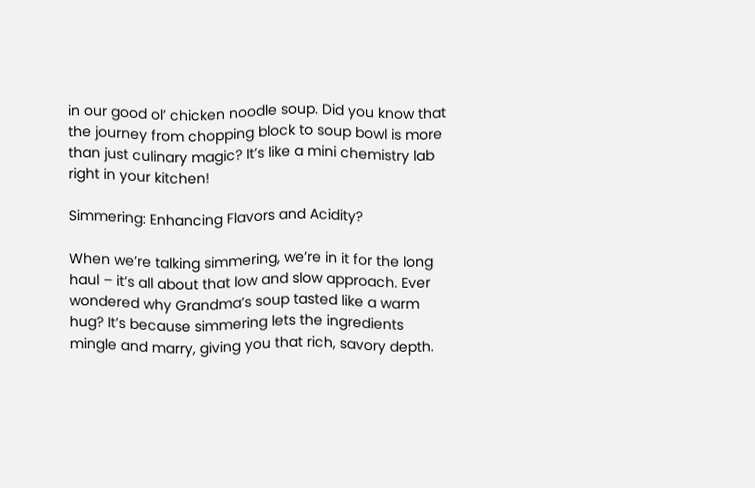in our good ol’ chicken noodle soup. Did you know that the journey from chopping block to soup bowl is more than just culinary magic? It’s like a mini chemistry lab right in your kitchen!

Simmering: Enhancing Flavors and Acidity?

When we’re talking simmering, we’re in it for the long haul – it’s all about that low and slow approach. Ever wondered why Grandma’s soup tasted like a warm hug? It’s because simmering lets the ingredients mingle and marry, giving you that rich, savory depth.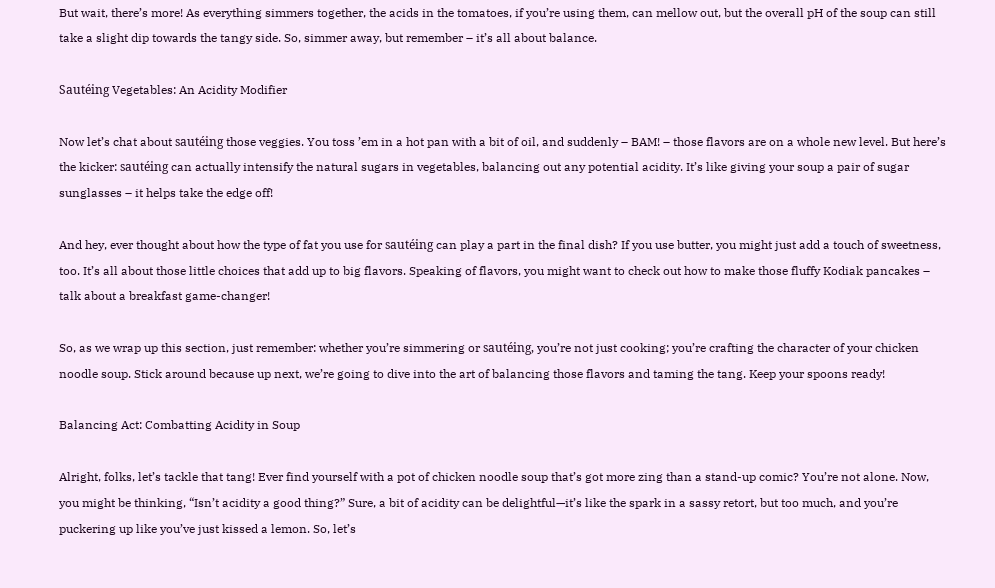But wait, there’s more! As everything simmers together, the acids in the tomatoes, if you’re using them, can mellow out, but the overall pH of the soup can still take a slight dip towards the tangy side. So, simmer away, but remember – it’s all about balance.

Sautéing Vegetables: An Acidity Modifier

Now let’s chat about sautéing those veggies. You toss ’em in a hot pan with a bit of oil, and suddenly – BAM! – those flavors are on a whole new level. But here’s the kicker: sautéing can actually intensify the natural sugars in vegetables, balancing out any potential acidity. It’s like giving your soup a pair of sugar sunglasses – it helps take the edge off!

And hey, ever thought about how the type of fat you use for sautéing can play a part in the final dish? If you use butter, you might just add a touch of sweetness, too. It’s all about those little choices that add up to big flavors. Speaking of flavors, you might want to check out how to make those fluffy Kodiak pancakes – talk about a breakfast game-changer!

So, as we wrap up this section, just remember: whether you’re simmering or sautéing, you’re not just cooking; you’re crafting the character of your chicken noodle soup. Stick around because up next, we’re going to dive into the art of balancing those flavors and taming the tang. Keep your spoons ready!

Balancing Act: Combatting Acidity in Soup

Alright, folks, let’s tackle that tang! Ever find yourself with a pot of chicken noodle soup that’s got more zing than a stand-up comic? You’re not alone. Now, you might be thinking, “Isn’t acidity a good thing?” Sure, a bit of acidity can be delightful—it’s like the spark in a sassy retort, but too much, and you’re puckering up like you’ve just kissed a lemon. So, let’s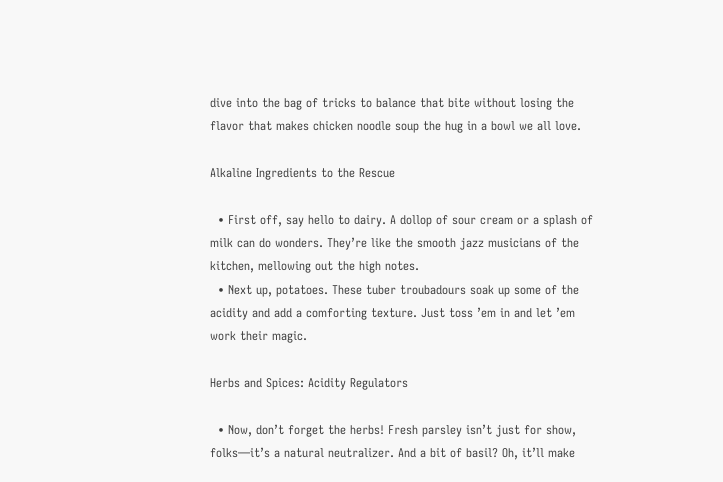dive into the bag of tricks to balance that bite without losing the flavor that makes chicken noodle soup the hug in a bowl we all love.

Alkaline Ingredients to the Rescue

  • First off, say hello to dairy. A dollop of sour cream or a splash of milk can do wonders. They’re like the smooth jazz musicians of the kitchen, mellowing out the high notes.
  • Next up, potatoes. These tuber troubadours soak up some of the acidity and add a comforting texture. Just toss ’em in and let ’em work their magic.

Herbs and Spices: Acidity Regulators

  • Now, don’t forget the herbs! Fresh parsley isn’t just for show, folks—it’s a natural neutralizer. And a bit of basil? Oh, it’ll make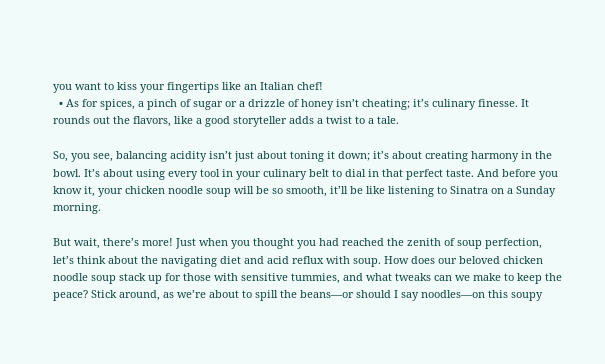you want to kiss your fingertips like an Italian chef!
  • As for spices, a pinch of sugar or a drizzle of honey isn’t cheating; it’s culinary finesse. It rounds out the flavors, like a good storyteller adds a twist to a tale.

So, you see, balancing acidity isn’t just about toning it down; it’s about creating harmony in the bowl. It’s about using every tool in your culinary belt to dial in that perfect taste. And before you know it, your chicken noodle soup will be so smooth, it’ll be like listening to Sinatra on a Sunday morning.

But wait, there’s more! Just when you thought you had reached the zenith of soup perfection, let’s think about the navigating diet and acid reflux with soup. How does our beloved chicken noodle soup stack up for those with sensitive tummies, and what tweaks can we make to keep the peace? Stick around, as we’re about to spill the beans—or should I say noodles—on this soupy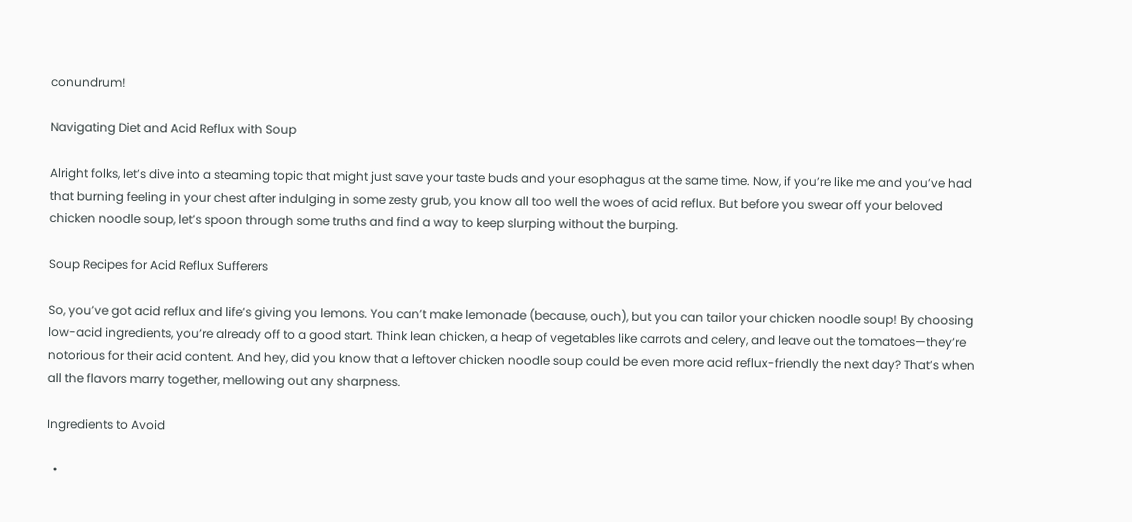conundrum!

Navigating Diet and Acid Reflux with Soup

Alright folks, let’s dive into a steaming topic that might just save your taste buds and your esophagus at the same time. Now, if you’re like me and you’ve had that burning feeling in your chest after indulging in some zesty grub, you know all too well the woes of acid reflux. But before you swear off your beloved chicken noodle soup, let’s spoon through some truths and find a way to keep slurping without the burping.

Soup Recipes for Acid Reflux Sufferers

So, you’ve got acid reflux and life’s giving you lemons. You can’t make lemonade (because, ouch), but you can tailor your chicken noodle soup! By choosing low-acid ingredients, you’re already off to a good start. Think lean chicken, a heap of vegetables like carrots and celery, and leave out the tomatoes—they’re notorious for their acid content. And hey, did you know that a leftover chicken noodle soup could be even more acid reflux-friendly the next day? That’s when all the flavors marry together, mellowing out any sharpness.

Ingredients to Avoid

  •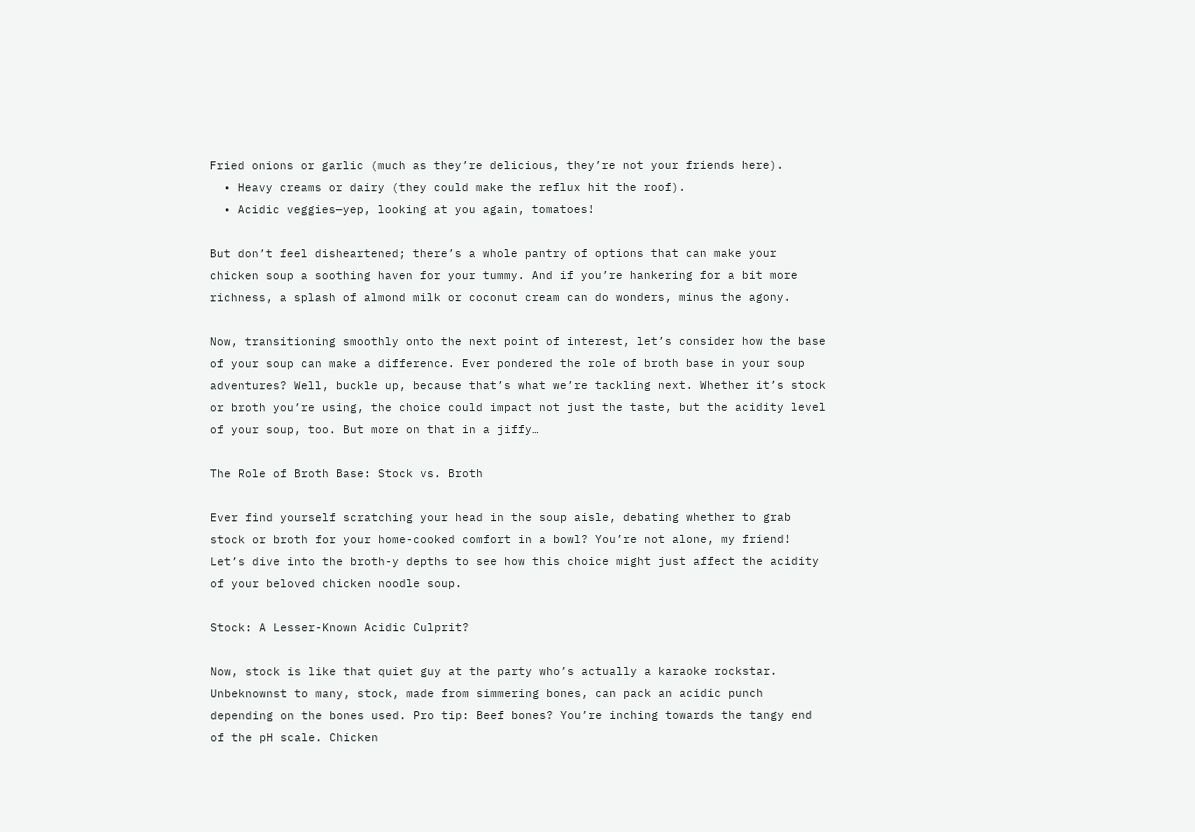Fried onions or garlic (much as they’re delicious, they’re not your friends here).
  • Heavy creams or dairy (they could make the reflux hit the roof).
  • Acidic veggies—yep, looking at you again, tomatoes!

But don’t feel disheartened; there’s a whole pantry of options that can make your chicken soup a soothing haven for your tummy. And if you’re hankering for a bit more richness, a splash of almond milk or coconut cream can do wonders, minus the agony.

Now, transitioning smoothly onto the next point of interest, let’s consider how the base of your soup can make a difference. Ever pondered the role of broth base in your soup adventures? Well, buckle up, because that’s what we’re tackling next. Whether it’s stock or broth you’re using, the choice could impact not just the taste, but the acidity level of your soup, too. But more on that in a jiffy…

The Role of Broth Base: Stock vs. Broth

Ever find yourself scratching your head in the soup aisle, debating whether to grab stock or broth for your home-cooked comfort in a bowl? You’re not alone, my friend! Let’s dive into the broth-y depths to see how this choice might just affect the acidity of your beloved chicken noodle soup.

Stock: A Lesser-Known Acidic Culprit?

Now, stock is like that quiet guy at the party who’s actually a karaoke rockstar. Unbeknownst to many, stock, made from simmering bones, can pack an acidic punch depending on the bones used. Pro tip: Beef bones? You’re inching towards the tangy end of the pH scale. Chicken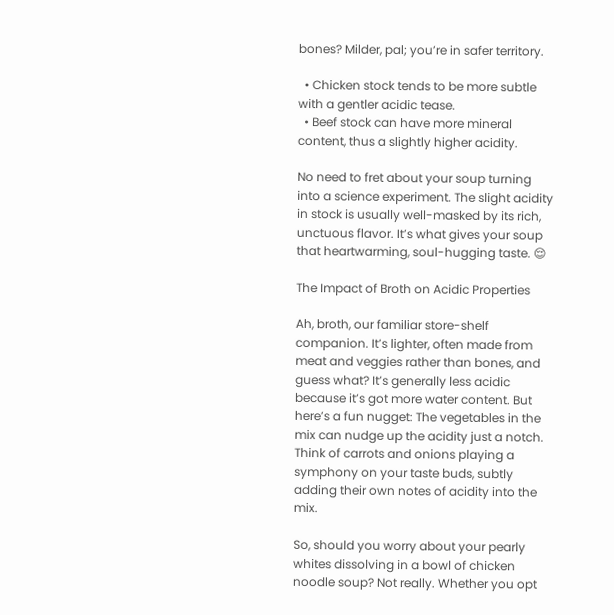bones? Milder, pal; you’re in safer territory.

  • Chicken stock tends to be more subtle with a gentler acidic tease.
  • Beef stock can have more mineral content, thus a slightly higher acidity.

No need to fret about your soup turning into a science experiment. The slight acidity in stock is usually well-masked by its rich, unctuous flavor. It’s what gives your soup that heartwarming, soul-hugging taste. 😌

The Impact of Broth on Acidic Properties

Ah, broth, our familiar store-shelf companion. It’s lighter, often made from meat and veggies rather than bones, and guess what? It’s generally less acidic because it’s got more water content. But here’s a fun nugget: The vegetables in the mix can nudge up the acidity just a notch. Think of carrots and onions playing a symphony on your taste buds, subtly adding their own notes of acidity into the mix.

So, should you worry about your pearly whites dissolving in a bowl of chicken noodle soup? Not really. Whether you opt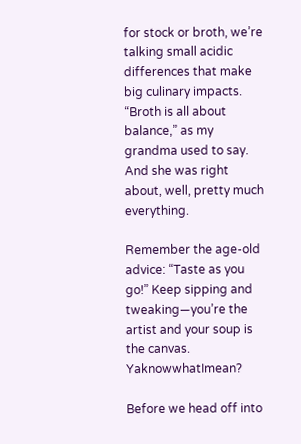for stock or broth, we’re talking small acidic differences that make big culinary impacts. “Broth is all about balance,” as my grandma used to say. And she was right about, well, pretty much everything.

Remember the age-old advice: “Taste as you go!” Keep sipping and tweaking—you’re the artist and your soup is the canvas. YaknowwhatImean?

Before we head off into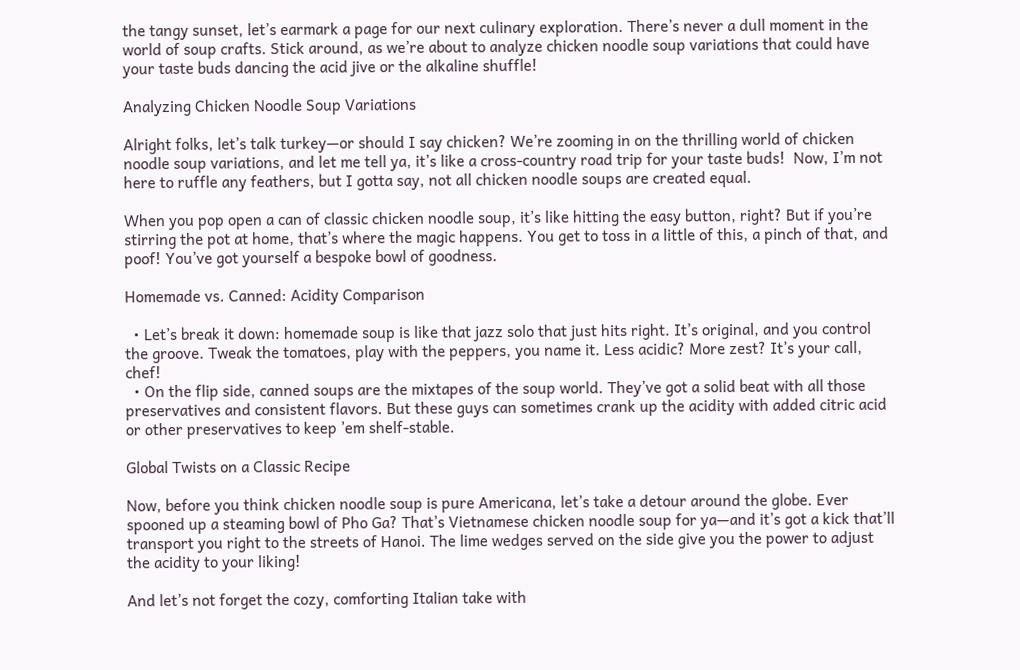the tangy sunset, let’s earmark a page for our next culinary exploration. There’s never a dull moment in the world of soup crafts. Stick around, as we’re about to analyze chicken noodle soup variations that could have your taste buds dancing the acid jive or the alkaline shuffle!

Analyzing Chicken Noodle Soup Variations

Alright folks, let’s talk turkey—or should I say chicken? We’re zooming in on the thrilling world of chicken noodle soup variations, and let me tell ya, it’s like a cross-country road trip for your taste buds!  Now, I’m not here to ruffle any feathers, but I gotta say, not all chicken noodle soups are created equal.

When you pop open a can of classic chicken noodle soup, it’s like hitting the easy button, right? But if you’re stirring the pot at home, that’s where the magic happens. You get to toss in a little of this, a pinch of that, and poof! You’ve got yourself a bespoke bowl of goodness.

Homemade vs. Canned: Acidity Comparison

  • Let’s break it down: homemade soup is like that jazz solo that just hits right. It’s original, and you control the groove. Tweak the tomatoes, play with the peppers, you name it. Less acidic? More zest? It’s your call, chef!
  • On the flip side, canned soups are the mixtapes of the soup world. They’ve got a solid beat with all those preservatives and consistent flavors. But these guys can sometimes crank up the acidity with added citric acid or other preservatives to keep ’em shelf-stable.

Global Twists on a Classic Recipe

Now, before you think chicken noodle soup is pure Americana, let’s take a detour around the globe. Ever spooned up a steaming bowl of Pho Ga? That’s Vietnamese chicken noodle soup for ya—and it’s got a kick that’ll transport you right to the streets of Hanoi. The lime wedges served on the side give you the power to adjust the acidity to your liking!

And let’s not forget the cozy, comforting Italian take with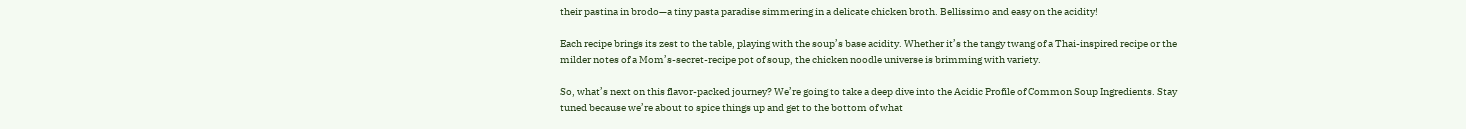their pastina in brodo—a tiny pasta paradise simmering in a delicate chicken broth. Bellissimo and easy on the acidity!

Each recipe brings its zest to the table, playing with the soup’s base acidity. Whether it’s the tangy twang of a Thai-inspired recipe or the milder notes of a Mom’s-secret-recipe pot of soup, the chicken noodle universe is brimming with variety.

So, what’s next on this flavor-packed journey? We’re going to take a deep dive into the Acidic Profile of Common Soup Ingredients. Stay tuned because we’re about to spice things up and get to the bottom of what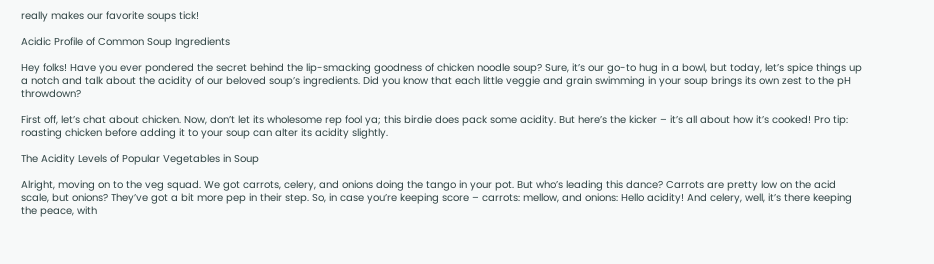really makes our favorite soups tick!

Acidic Profile of Common Soup Ingredients

Hey folks! Have you ever pondered the secret behind the lip-smacking goodness of chicken noodle soup? Sure, it’s our go-to hug in a bowl, but today, let’s spice things up a notch and talk about the acidity of our beloved soup’s ingredients. Did you know that each little veggie and grain swimming in your soup brings its own zest to the pH throwdown?

First off, let’s chat about chicken. Now, don’t let its wholesome rep fool ya; this birdie does pack some acidity. But here’s the kicker – it’s all about how it’s cooked! Pro tip: roasting chicken before adding it to your soup can alter its acidity slightly.

The Acidity Levels of Popular Vegetables in Soup

Alright, moving on to the veg squad. We got carrots, celery, and onions doing the tango in your pot. But who’s leading this dance? Carrots are pretty low on the acid scale, but onions? They’ve got a bit more pep in their step. So, in case you’re keeping score – carrots: mellow, and onions: Hello acidity! And celery, well, it’s there keeping the peace, with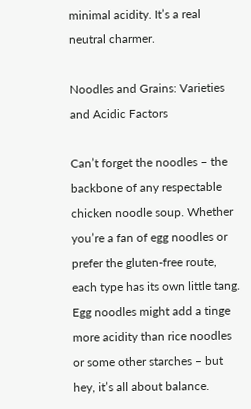minimal acidity. It’s a real neutral charmer.

Noodles and Grains: Varieties and Acidic Factors

Can’t forget the noodles – the backbone of any respectable chicken noodle soup. Whether you’re a fan of egg noodles or prefer the gluten-free route, each type has its own little tang. Egg noodles might add a tinge more acidity than rice noodles or some other starches – but hey, it’s all about balance.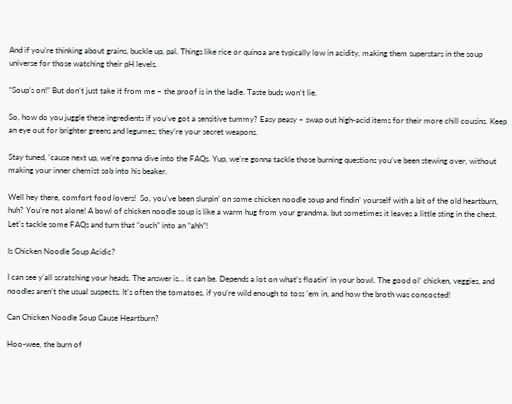And if you’re thinking about grains, buckle up, pal. Things like rice or quinoa are typically low in acidity, making them superstars in the soup universe for those watching their pH levels.

“Soup’s on!” But don’t just take it from me – the proof is in the ladle. Taste buds won’t lie.

So, how do you juggle these ingredients if you’ve got a sensitive tummy? Easy peasy – swap out high-acid items for their more chill cousins. Keep an eye out for brighter greens and legumes; they’re your secret weapons.

Stay tuned, ’cause next up, we’re gonna dive into the FAQs. Yup, we’re gonna tackle those burning questions you’ve been stewing over, without making your inner chemist sob into his beaker.

Well hey there, comfort food lovers!  So, you’ve been slurpin’ on some chicken noodle soup and findin’ yourself with a bit of the old heartburn, huh? You’re not alone! A bowl of chicken noodle soup is like a warm hug from your grandma, but sometimes it leaves a little sting in the chest. Let’s tackle some FAQs and turn that “ouch” into an “ahh”!

Is Chicken Noodle Soup Acidic?

I can see y’all scratching your heads. The answer is… it can be. Depends a lot on what’s floatin’ in your bowl. The good ol’ chicken, veggies, and noodles aren’t the usual suspects. It’s often the tomatoes, if you’re wild enough to toss ’em in, and how the broth was concocted!

Can Chicken Noodle Soup Cause Heartburn?

Hoo-wee, the burn of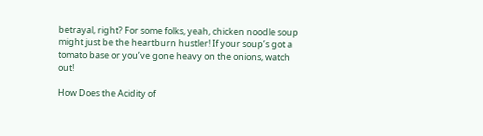betrayal, right? For some folks, yeah, chicken noodle soup might just be the heartburn hustler! If your soup’s got a tomato base or you’ve gone heavy on the onions, watch out!

How Does the Acidity of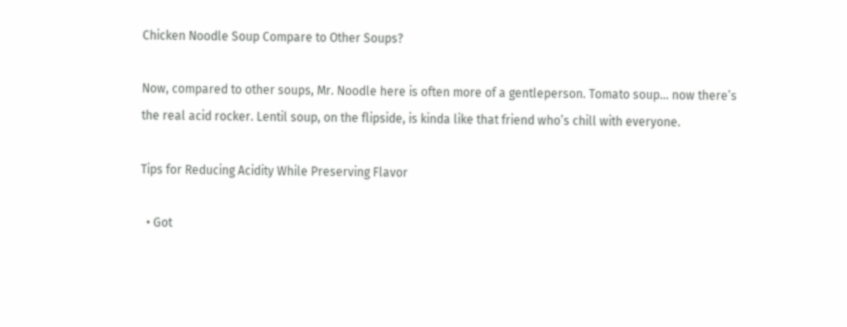Chicken Noodle Soup Compare to Other Soups?

Now, compared to other soups, Mr. Noodle here is often more of a gentleperson. Tomato soup… now there’s the real acid rocker. Lentil soup, on the flipside, is kinda like that friend who’s chill with everyone.

Tips for Reducing Acidity While Preserving Flavor

  • Got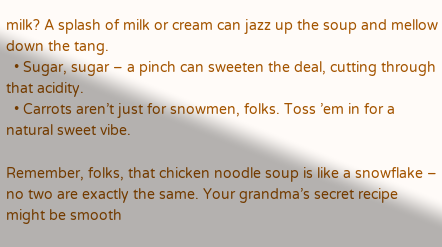milk? A splash of milk or cream can jazz up the soup and mellow down the tang.
  • Sugar, sugar – a pinch can sweeten the deal, cutting through that acidity.
  • Carrots aren’t just for snowmen, folks. Toss ’em in for a natural sweet vibe.

Remember, folks, that chicken noodle soup is like a snowflake – no two are exactly the same. Your grandma’s secret recipe might be smooth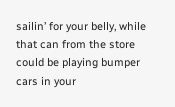sailin’ for your belly, while that can from the store could be playing bumper cars in your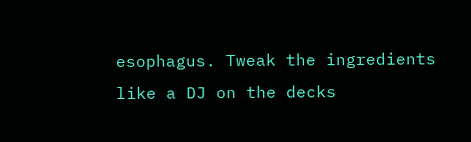esophagus. Tweak the ingredients like a DJ on the decks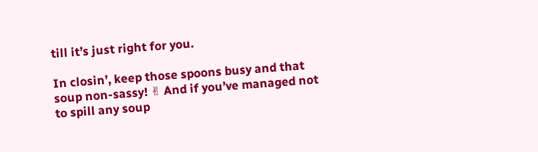till it’s just right for you.

In closin’, keep those spoons busy and that soup non-sassy! ✌ And if you’ve managed not to spill any soup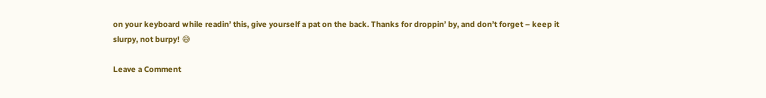on your keyboard while readin’ this, give yourself a pat on the back. Thanks for droppin’ by, and don’t forget – keep it slurpy, not burpy! 😅

Leave a Comment